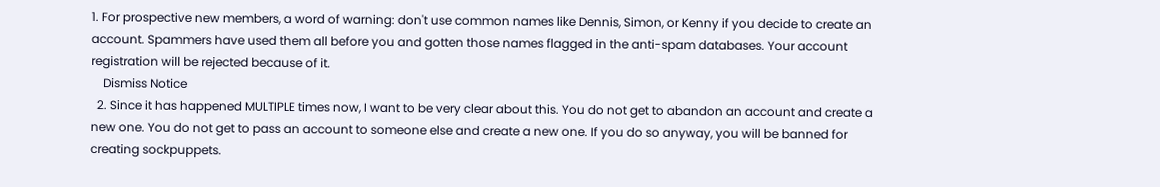1. For prospective new members, a word of warning: don't use common names like Dennis, Simon, or Kenny if you decide to create an account. Spammers have used them all before you and gotten those names flagged in the anti-spam databases. Your account registration will be rejected because of it.
    Dismiss Notice
  2. Since it has happened MULTIPLE times now, I want to be very clear about this. You do not get to abandon an account and create a new one. You do not get to pass an account to someone else and create a new one. If you do so anyway, you will be banned for creating sockpuppets.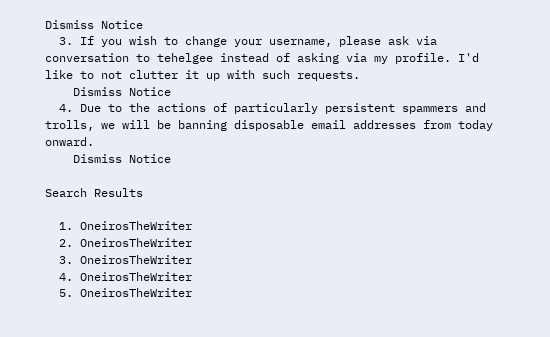Dismiss Notice
  3. If you wish to change your username, please ask via conversation to tehelgee instead of asking via my profile. I'd like to not clutter it up with such requests.
    Dismiss Notice
  4. Due to the actions of particularly persistent spammers and trolls, we will be banning disposable email addresses from today onward.
    Dismiss Notice

Search Results

  1. OneirosTheWriter
  2. OneirosTheWriter
  3. OneirosTheWriter
  4. OneirosTheWriter
  5. OneirosTheWriter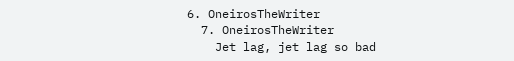6. OneirosTheWriter
  7. OneirosTheWriter
    Jet lag, jet lag so bad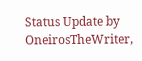Status Update by OneirosTheWriter,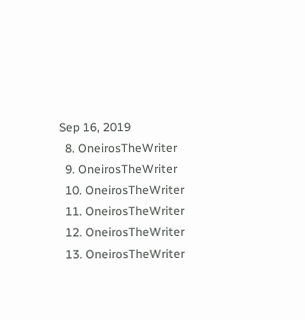Sep 16, 2019
  8. OneirosTheWriter
  9. OneirosTheWriter
  10. OneirosTheWriter
  11. OneirosTheWriter
  12. OneirosTheWriter
  13. OneirosTheWriter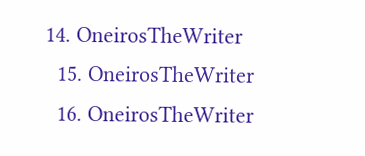14. OneirosTheWriter
  15. OneirosTheWriter
  16. OneirosTheWriter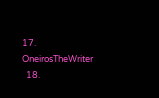17. OneirosTheWriter
  18.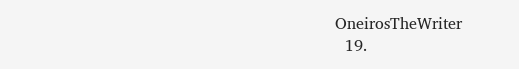OneirosTheWriter
  19.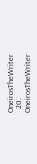OneirosTheWriter
  20. OneirosTheWriter